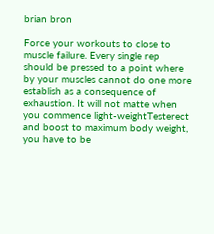brian bron

Force your workouts to close to muscle failure. Every single rep should be pressed to a point where by your muscles cannot do one more establish as a consequence of exhaustion. It will not matte when you commence light-weightTesterect and boost to maximum body weight, you have to be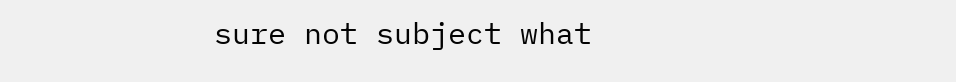sure not subject what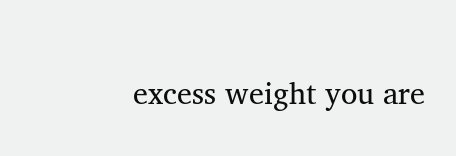excess weight you are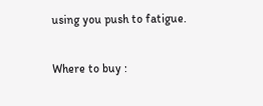using you push to fatigue.

Where to buy :